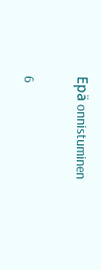Epä onnistuminen

6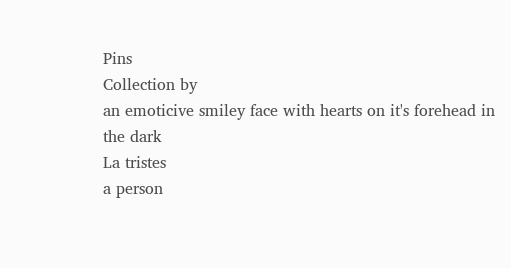Pins
Collection by
an emoticive smiley face with hearts on it's forehead in the dark
La tristes
a person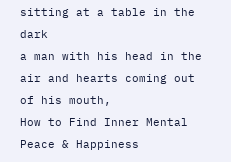sitting at a table in the dark
a man with his head in the air and hearts coming out of his mouth,
How to Find Inner Mental Peace & Happiness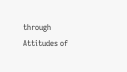through Attitudes of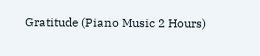Gratitude (Piano Music 2 Hours)